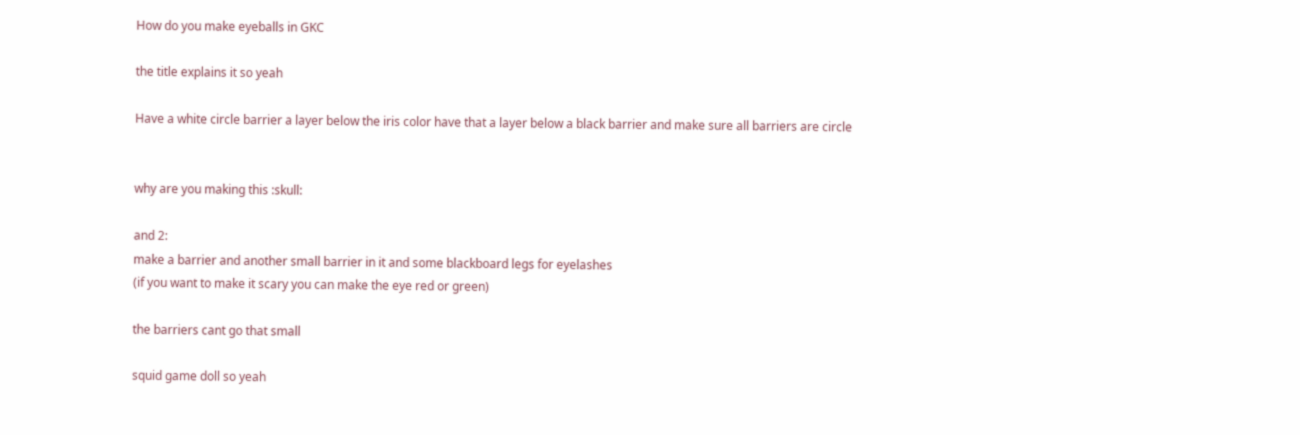How do you make eyeballs in GKC

the title explains it so yeah

Have a white circle barrier a layer below the iris color have that a layer below a black barrier and make sure all barriers are circle


why are you making this :skull:

and 2:
make a barrier and another small barrier in it and some blackboard legs for eyelashes
(if you want to make it scary you can make the eye red or green)

the barriers cant go that small

squid game doll so yeah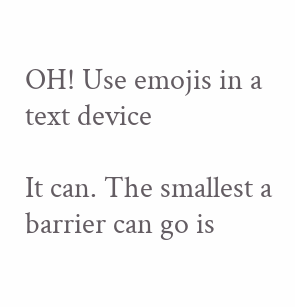OH! Use emojis in a text device

It can. The smallest a barrier can go is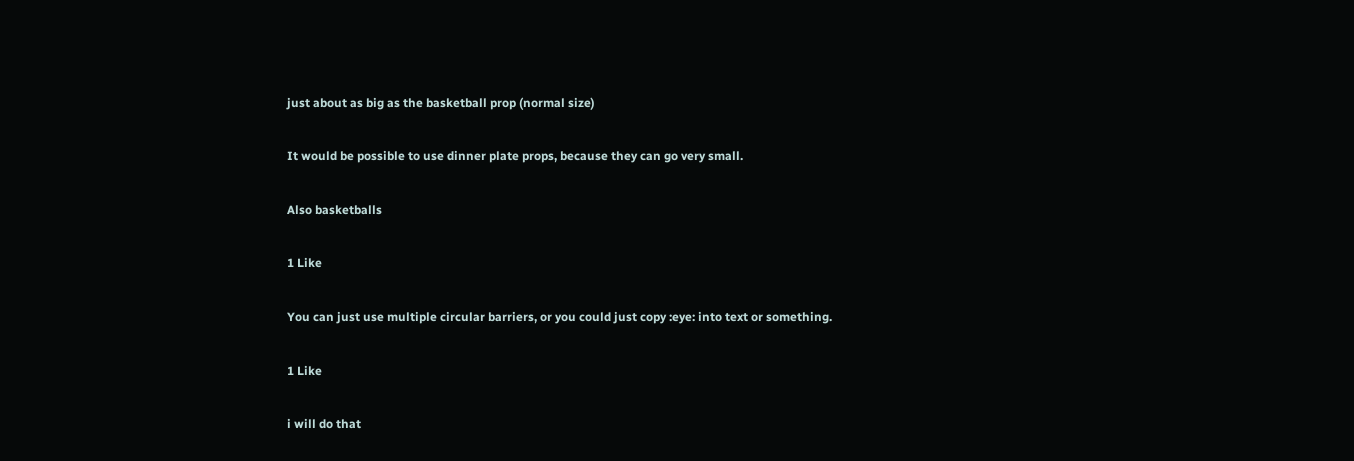just about as big as the basketball prop (normal size)

It would be possible to use dinner plate props, because they can go very small.

Also basketballs

1 Like

You can just use multiple circular barriers, or you could just copy :eye: into text or something.

1 Like

i will do that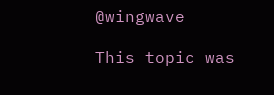@wingwave

This topic was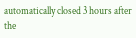automatically closed 3 hours after the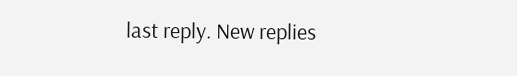last reply. New replies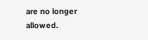are no longer allowed.